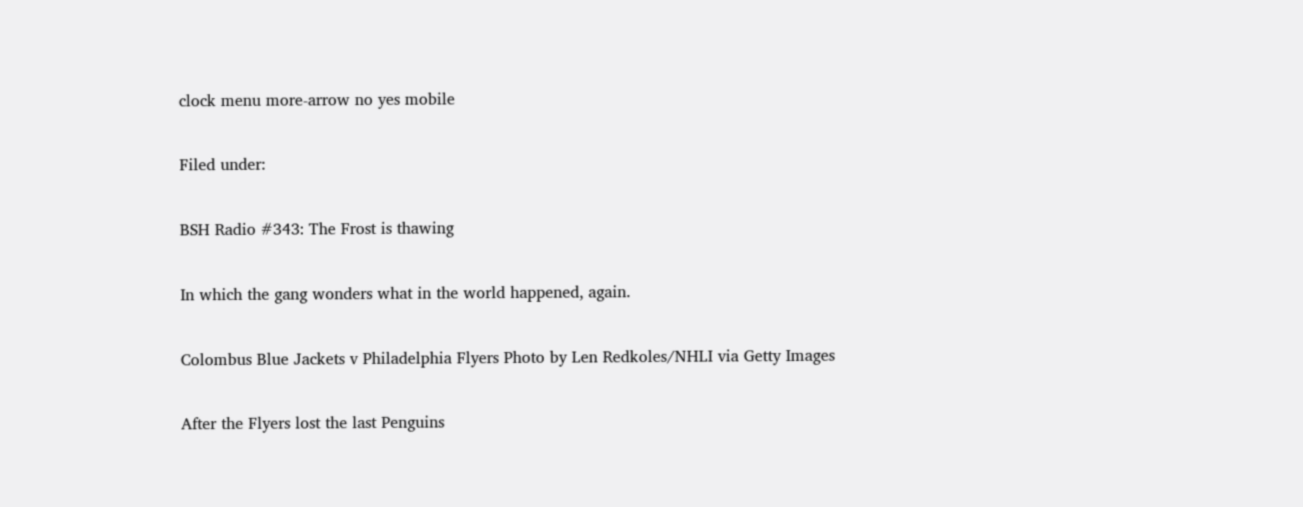clock menu more-arrow no yes mobile

Filed under:

BSH Radio #343: The Frost is thawing

In which the gang wonders what in the world happened, again.

Colombus Blue Jackets v Philadelphia Flyers Photo by Len Redkoles/NHLI via Getty Images

After the Flyers lost the last Penguins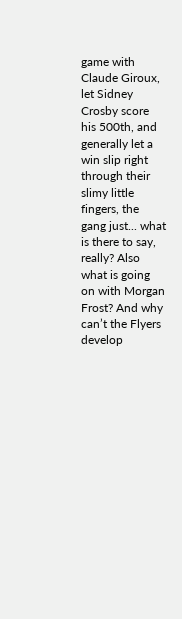game with Claude Giroux, let Sidney Crosby score his 500th, and generally let a win slip right through their slimy little fingers, the gang just... what is there to say, really? Also what is going on with Morgan Frost? And why can’t the Flyers develop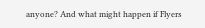anyone? And what might happen if Flyers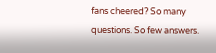fans cheered? So many questions. So few answers.